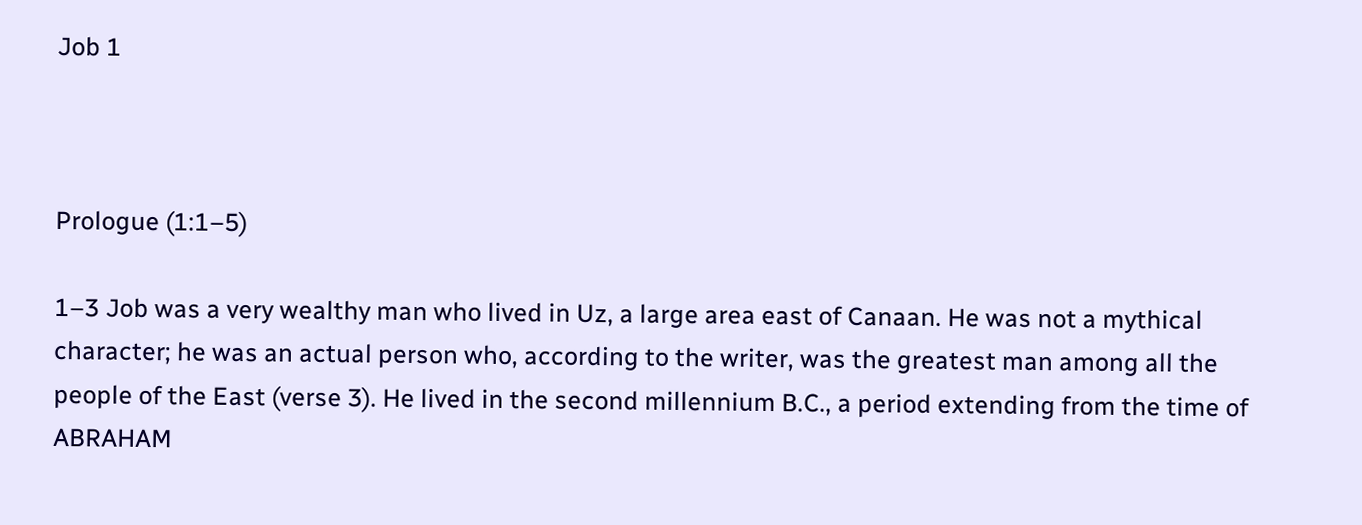Job 1



Prologue (1:1–5)

1–3 Job was a very wealthy man who lived in Uz, a large area east of Canaan. He was not a mythical character; he was an actual person who, according to the writer, was the greatest man among all the people of the East (verse 3). He lived in the second millennium B.C., a period extending from the time of ABRAHAM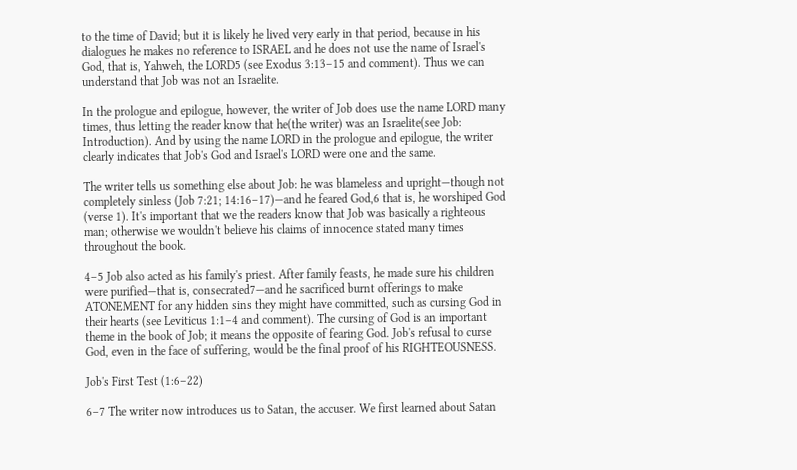to the time of David; but it is likely he lived very early in that period, because in his dialogues he makes no reference to ISRAEL and he does not use the name of Israel's God, that is, Yahweh, the LORD5 (see Exodus 3:13–15 and comment). Thus we can understand that Job was not an Israelite.

In the prologue and epilogue, however, the writer of Job does use the name LORD many times, thus letting the reader know that he(the writer) was an Israelite(see Job: Introduction). And by using the name LORD in the prologue and epilogue, the writer clearly indicates that Job's God and Israel's LORD were one and the same.

The writer tells us something else about Job: he was blameless and upright—though not completely sinless (Job 7:21; 14:16–17)—and he feared God,6 that is, he worshiped God (verse 1). It's important that we the readers know that Job was basically a righteous man; otherwise we wouldn't believe his claims of innocence stated many times throughout the book.

4–5 Job also acted as his family's priest. After family feasts, he made sure his children were purified—that is, consecrated7—and he sacrificed burnt offerings to make ATONEMENT for any hidden sins they might have committed, such as cursing God in their hearts (see Leviticus 1:1–4 and comment). The cursing of God is an important theme in the book of Job; it means the opposite of fearing God. Job's refusal to curse God, even in the face of suffering, would be the final proof of his RIGHTEOUSNESS.

Job's First Test (1:6–22)

6–7 The writer now introduces us to Satan, the accuser. We first learned about Satan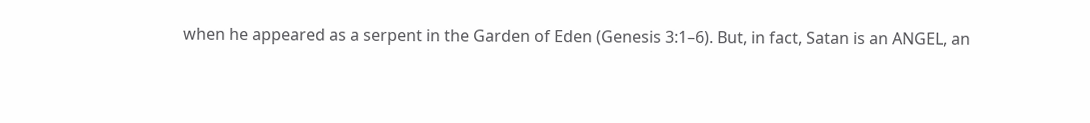when he appeared as a serpent in the Garden of Eden (Genesis 3:1–6). But, in fact, Satan is an ANGEL, an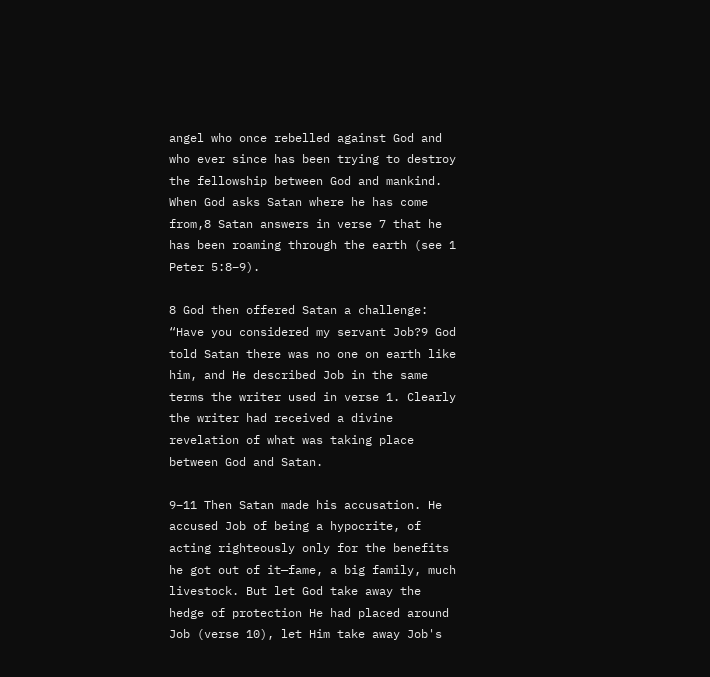angel who once rebelled against God and who ever since has been trying to destroy the fellowship between God and mankind. When God asks Satan where he has come from,8 Satan answers in verse 7 that he has been roaming through the earth (see 1 Peter 5:8–9).

8 God then offered Satan a challenge: “Have you considered my servant Job?9 God told Satan there was no one on earth like him, and He described Job in the same terms the writer used in verse 1. Clearly the writer had received a divine revelation of what was taking place between God and Satan.

9–11 Then Satan made his accusation. He accused Job of being a hypocrite, of acting righteously only for the benefits he got out of it—fame, a big family, much livestock. But let God take away the hedge of protection He had placed around Job (verse 10), let Him take away Job's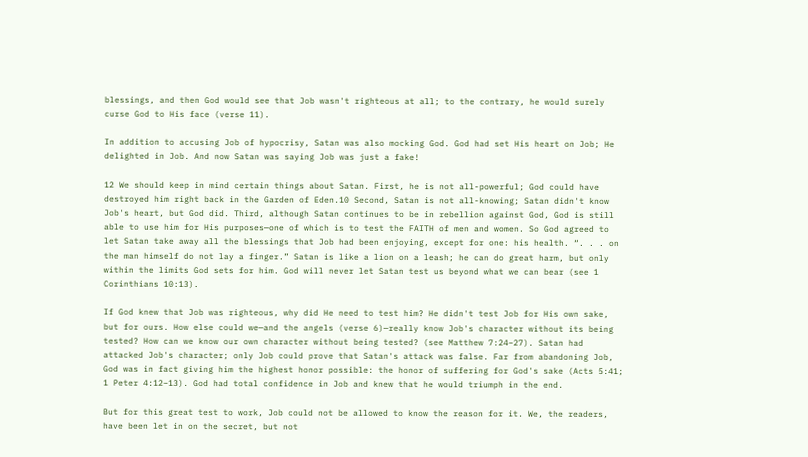blessings, and then God would see that Job wasn't righteous at all; to the contrary, he would surely curse God to His face (verse 11).

In addition to accusing Job of hypocrisy, Satan was also mocking God. God had set His heart on Job; He delighted in Job. And now Satan was saying Job was just a fake!

12 We should keep in mind certain things about Satan. First, he is not all-powerful; God could have destroyed him right back in the Garden of Eden.10 Second, Satan is not all-knowing; Satan didn't know Job's heart, but God did. Third, although Satan continues to be in rebellion against God, God is still able to use him for His purposes—one of which is to test the FAITH of men and women. So God agreed to let Satan take away all the blessings that Job had been enjoying, except for one: his health. “. . . on the man himself do not lay a finger.” Satan is like a lion on a leash; he can do great harm, but only within the limits God sets for him. God will never let Satan test us beyond what we can bear (see 1 Corinthians 10:13).

If God knew that Job was righteous, why did He need to test him? He didn't test Job for His own sake, but for ours. How else could we—and the angels (verse 6)—really know Job's character without its being tested? How can we know our own character without being tested? (see Matthew 7:24–27). Satan had attacked Job's character; only Job could prove that Satan's attack was false. Far from abandoning Job, God was in fact giving him the highest honor possible: the honor of suffering for God's sake (Acts 5:41; 1 Peter 4:12–13). God had total confidence in Job and knew that he would triumph in the end.

But for this great test to work, Job could not be allowed to know the reason for it. We, the readers, have been let in on the secret, but not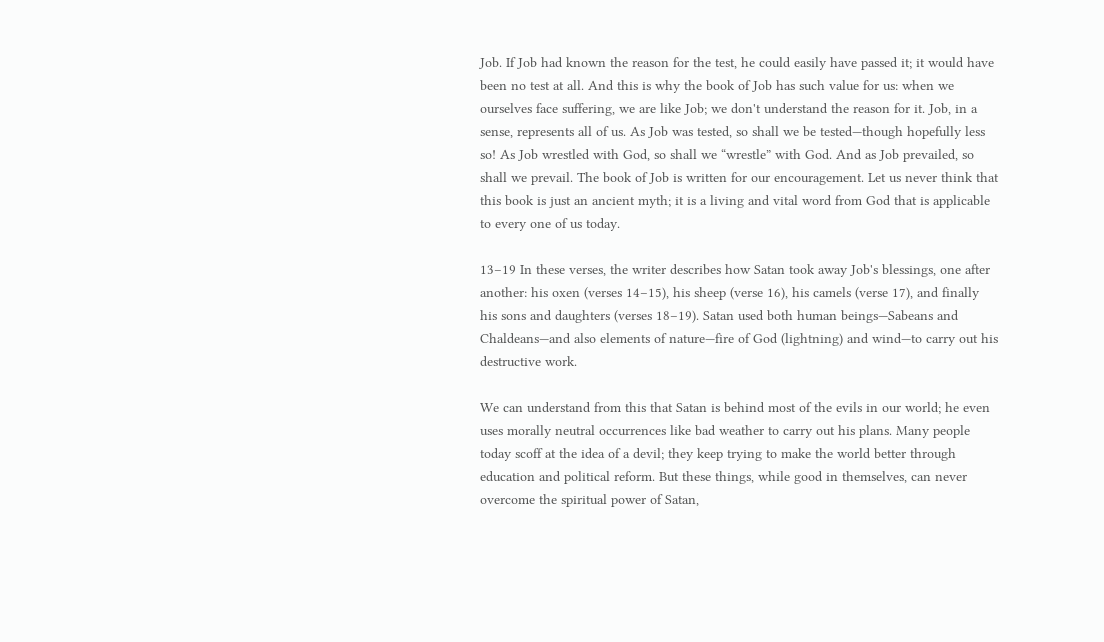Job. If Job had known the reason for the test, he could easily have passed it; it would have been no test at all. And this is why the book of Job has such value for us: when we ourselves face suffering, we are like Job; we don't understand the reason for it. Job, in a sense, represents all of us. As Job was tested, so shall we be tested—though hopefully less so! As Job wrestled with God, so shall we “wrestle” with God. And as Job prevailed, so shall we prevail. The book of Job is written for our encouragement. Let us never think that this book is just an ancient myth; it is a living and vital word from God that is applicable to every one of us today.

13–19 In these verses, the writer describes how Satan took away Job's blessings, one after another: his oxen (verses 14–15), his sheep (verse 16), his camels (verse 17), and finally his sons and daughters (verses 18–19). Satan used both human beings—Sabeans and Chaldeans—and also elements of nature—fire of God (lightning) and wind—to carry out his destructive work.

We can understand from this that Satan is behind most of the evils in our world; he even uses morally neutral occurrences like bad weather to carry out his plans. Many people today scoff at the idea of a devil; they keep trying to make the world better through education and political reform. But these things, while good in themselves, can never overcome the spiritual power of Satan,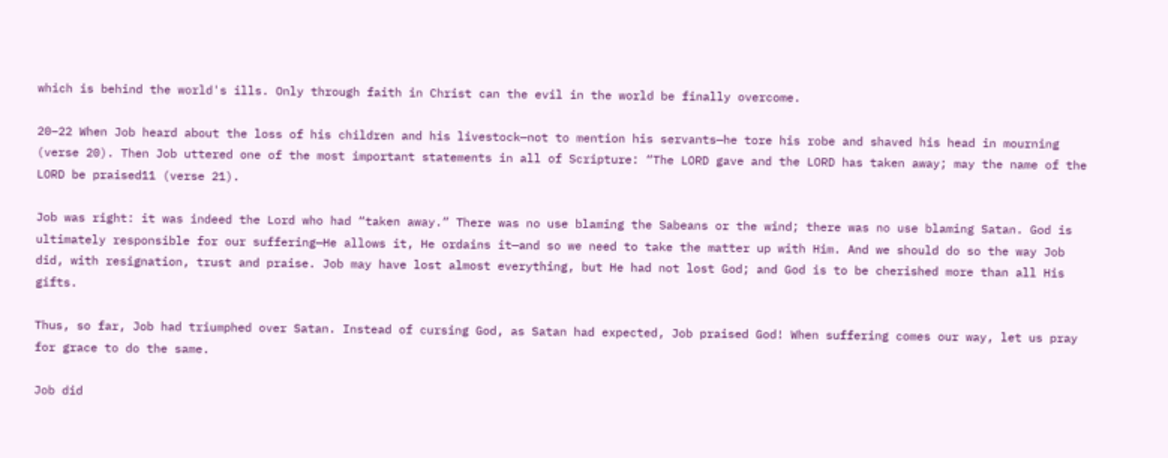which is behind the world's ills. Only through faith in Christ can the evil in the world be finally overcome.

20–22 When Job heard about the loss of his children and his livestock—not to mention his servants—he tore his robe and shaved his head in mourning (verse 20). Then Job uttered one of the most important statements in all of Scripture: “The LORD gave and the LORD has taken away; may the name of the LORD be praised11 (verse 21).

Job was right: it was indeed the Lord who had “taken away.” There was no use blaming the Sabeans or the wind; there was no use blaming Satan. God is ultimately responsible for our suffering—He allows it, He ordains it—and so we need to take the matter up with Him. And we should do so the way Job did, with resignation, trust and praise. Job may have lost almost everything, but He had not lost God; and God is to be cherished more than all His gifts.

Thus, so far, Job had triumphed over Satan. Instead of cursing God, as Satan had expected, Job praised God! When suffering comes our way, let us pray for grace to do the same.

Job did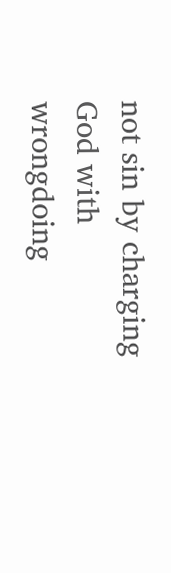not sin by charging God with wrongdoing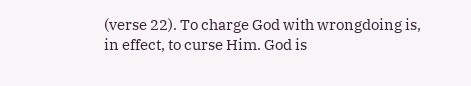(verse 22). To charge God with wrongdoing is, in effect, to curse Him. God is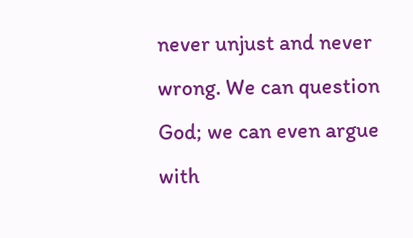never unjust and never wrong. We can question God; we can even argue with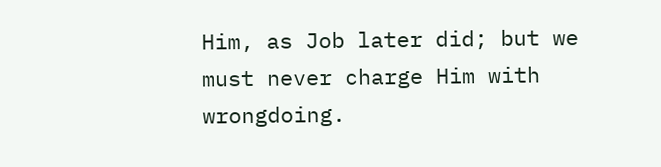Him, as Job later did; but we must never charge Him with wrongdoing.